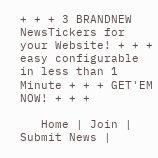+ + + 3 BRANDNEW NewsTickers for your Website! + + + easy configurable in less than 1 Minute + + + GET'EM NOW! + + +

   Home | Join | Submit News |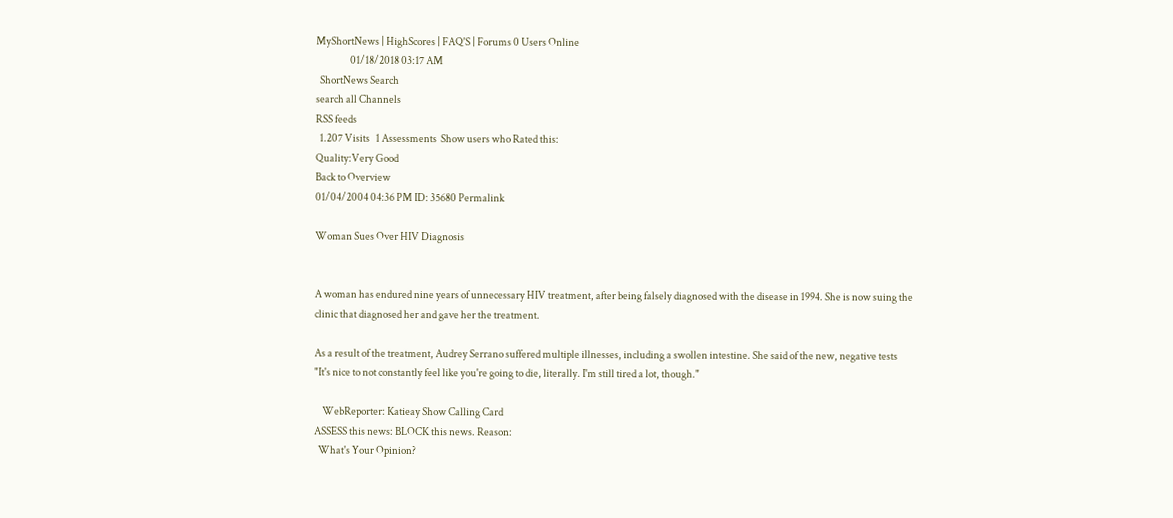MyShortNews | HighScores | FAQ'S | Forums 0 Users Online
                 01/18/2018 03:17 AM
  ShortNews Search
search all Channels
RSS feeds
  1.207 Visits   1 Assessments  Show users who Rated this:
Quality:Very Good
Back to Overview
01/04/2004 04:36 PM ID: 35680 Permalink

Woman Sues Over HIV Diagnosis


A woman has endured nine years of unnecessary HIV treatment, after being falsely diagnosed with the disease in 1994. She is now suing the clinic that diagnosed her and gave her the treatment.

As a result of the treatment, Audrey Serrano suffered multiple illnesses, including a swollen intestine. She said of the new, negative tests "It's nice to not constantly feel like you're going to die, literally. I'm still tired a lot, though."

    WebReporter: Katieay Show Calling Card
ASSESS this news: BLOCK this news. Reason:
  What's Your Opinion?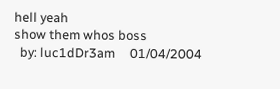hell yeah
show them whos boss
  by: luc1dDr3am     01/04/2004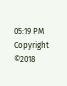05:19 PM
Copyright ©2018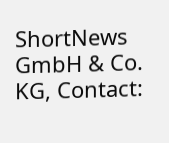ShortNews GmbH & Co. KG, Contact: